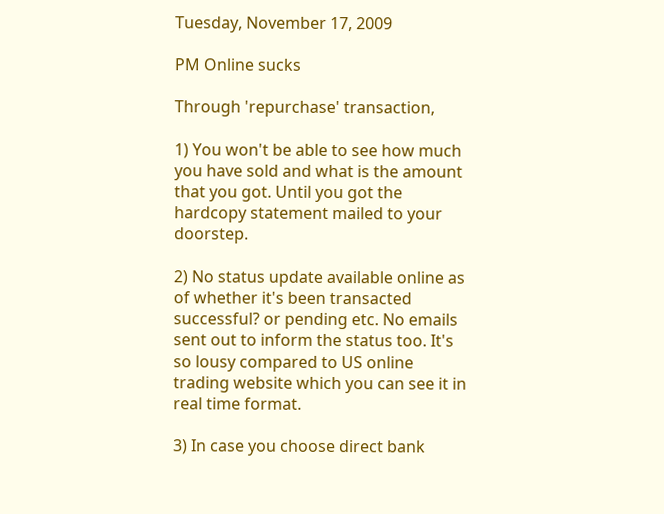Tuesday, November 17, 2009

PM Online sucks

Through 'repurchase' transaction,

1) You won't be able to see how much you have sold and what is the amount that you got. Until you got the hardcopy statement mailed to your doorstep.

2) No status update available online as of whether it's been transacted successful? or pending etc. No emails sent out to inform the status too. It's so lousy compared to US online trading website which you can see it in real time format.

3) In case you choose direct bank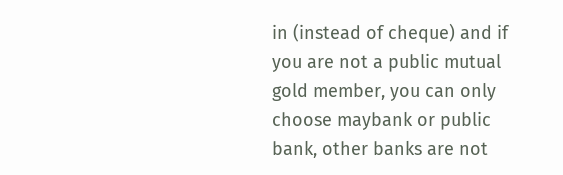in (instead of cheque) and if you are not a public mutual gold member, you can only choose maybank or public bank, other banks are not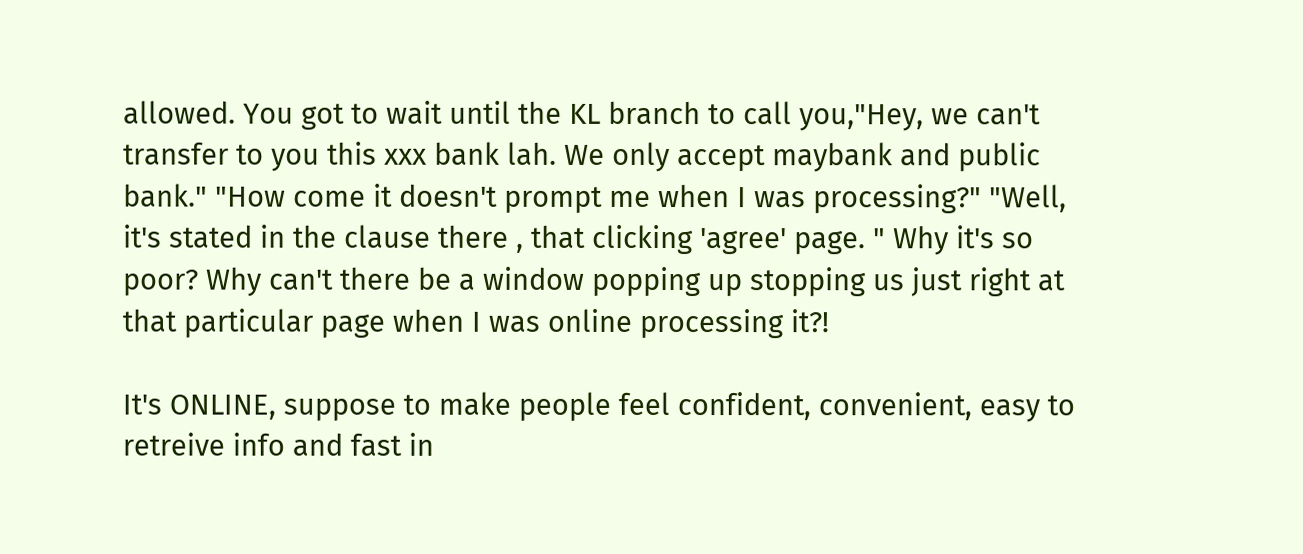allowed. You got to wait until the KL branch to call you,"Hey, we can't transfer to you this xxx bank lah. We only accept maybank and public bank." "How come it doesn't prompt me when I was processing?" "Well, it's stated in the clause there , that clicking 'agree' page. " Why it's so poor? Why can't there be a window popping up stopping us just right at that particular page when I was online processing it?!

It's ONLINE, suppose to make people feel confident, convenient, easy to retreive info and fast in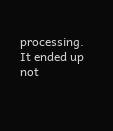processing. It ended up not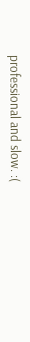professional and slow. :(